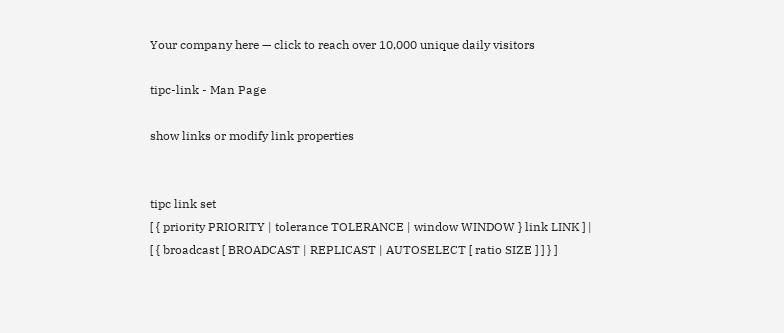Your company here — click to reach over 10,000 unique daily visitors

tipc-link - Man Page

show links or modify link properties


tipc link set
[ { priority PRIORITY | tolerance TOLERANCE | window WINDOW } link LINK ] |
[ { broadcast [ BROADCAST | REPLICAST | AUTOSELECT [ ratio SIZE ] ] } ]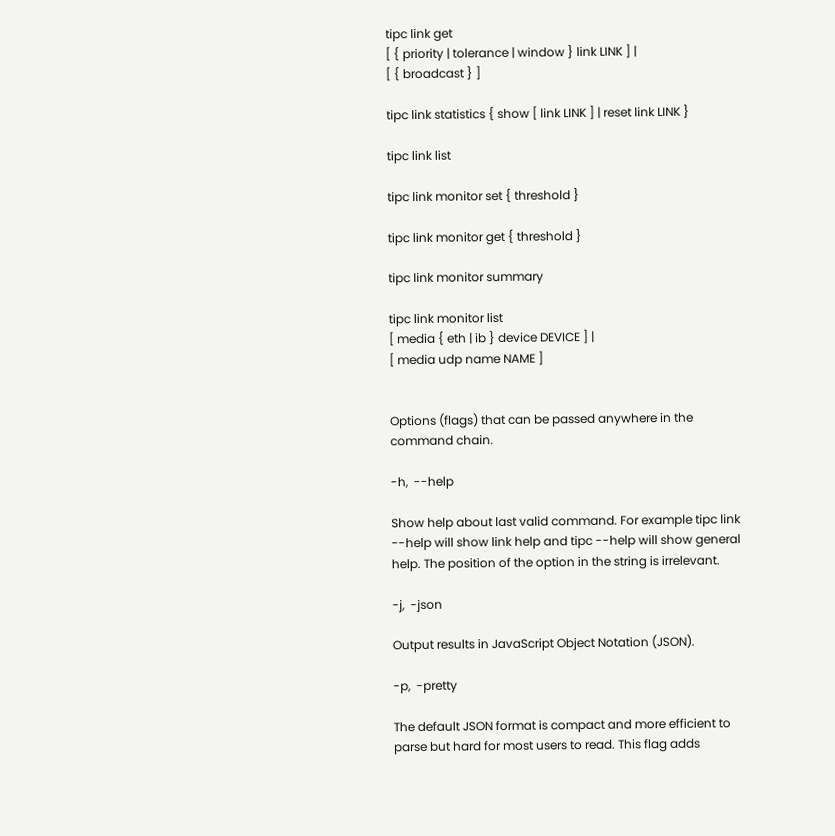tipc link get
[ { priority | tolerance | window } link LINK ] |
[ { broadcast } ]

tipc link statistics { show [ link LINK ] | reset link LINK }

tipc link list

tipc link monitor set { threshold }

tipc link monitor get { threshold }

tipc link monitor summary

tipc link monitor list
[ media { eth | ib } device DEVICE ] |
[ media udp name NAME ]


Options (flags) that can be passed anywhere in the command chain.

-h,  --help

Show help about last valid command. For example tipc link --help will show link help and tipc --help will show general help. The position of the option in the string is irrelevant.

-j,  -json

Output results in JavaScript Object Notation (JSON).

-p,  -pretty

The default JSON format is compact and more efficient to parse but hard for most users to read. This flag adds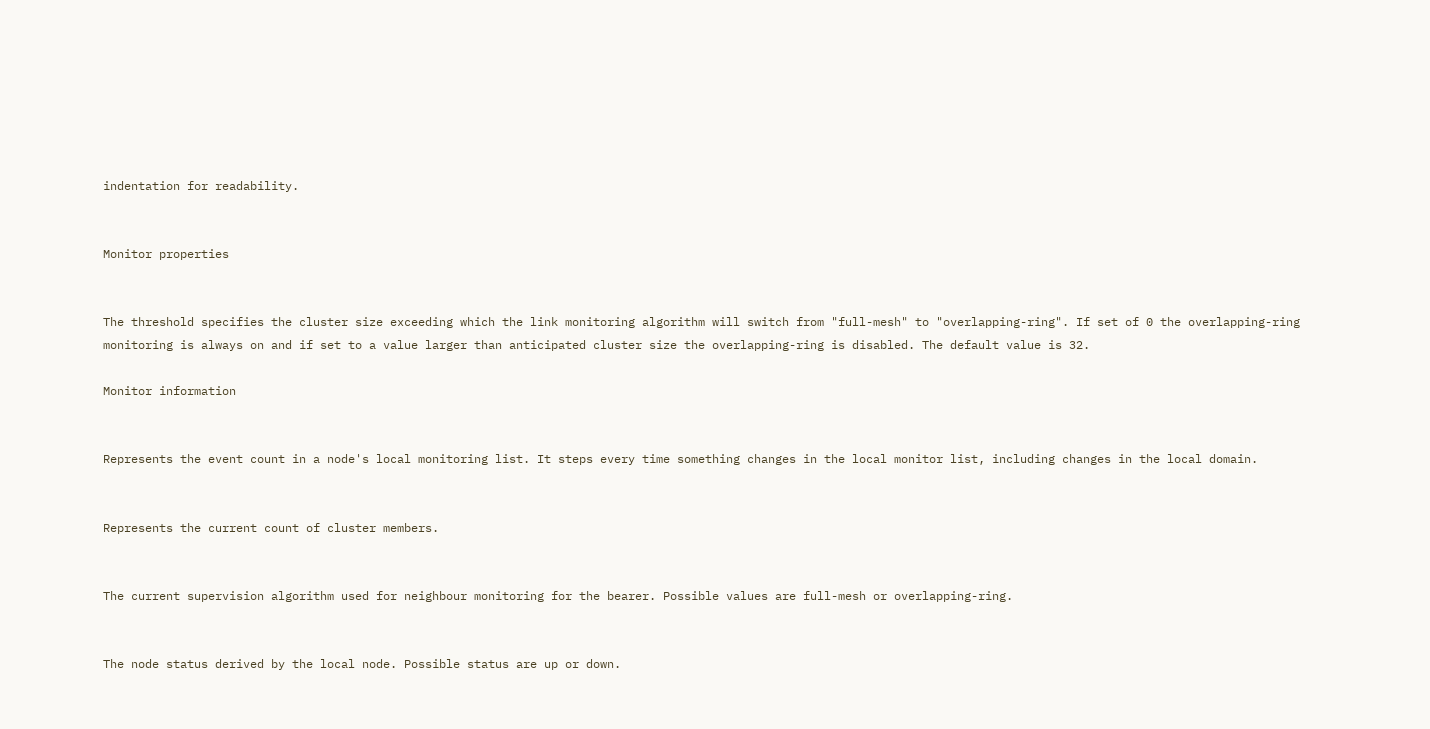indentation for readability.


Monitor properties


The threshold specifies the cluster size exceeding which the link monitoring algorithm will switch from "full-mesh" to "overlapping-ring". If set of 0 the overlapping-ring monitoring is always on and if set to a value larger than anticipated cluster size the overlapping-ring is disabled. The default value is 32.

Monitor information


Represents the event count in a node's local monitoring list. It steps every time something changes in the local monitor list, including changes in the local domain.


Represents the current count of cluster members.


The current supervision algorithm used for neighbour monitoring for the bearer. Possible values are full-mesh or overlapping-ring.


The node status derived by the local node. Possible status are up or down.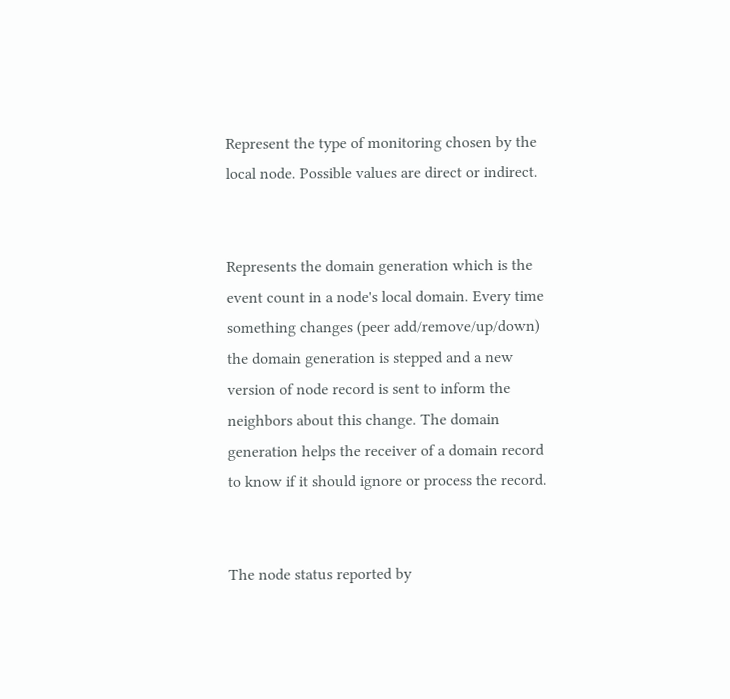Represent the type of monitoring chosen by the local node. Possible values are direct or indirect.


Represents the domain generation which is the event count in a node's local domain. Every time something changes (peer add/remove/up/down) the domain generation is stepped and a new version of node record is sent to inform the neighbors about this change. The domain generation helps the receiver of a domain record to know if it should ignore or process the record.


The node status reported by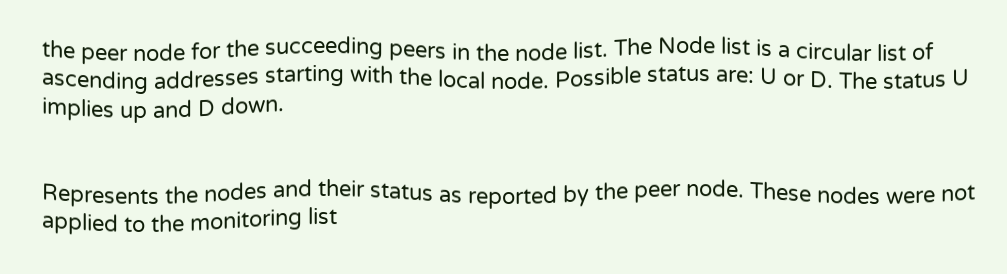the peer node for the succeeding peers in the node list. The Node list is a circular list of ascending addresses starting with the local node. Possible status are: U or D. The status U implies up and D down.


Represents the nodes and their status as reported by the peer node. These nodes were not applied to the monitoring list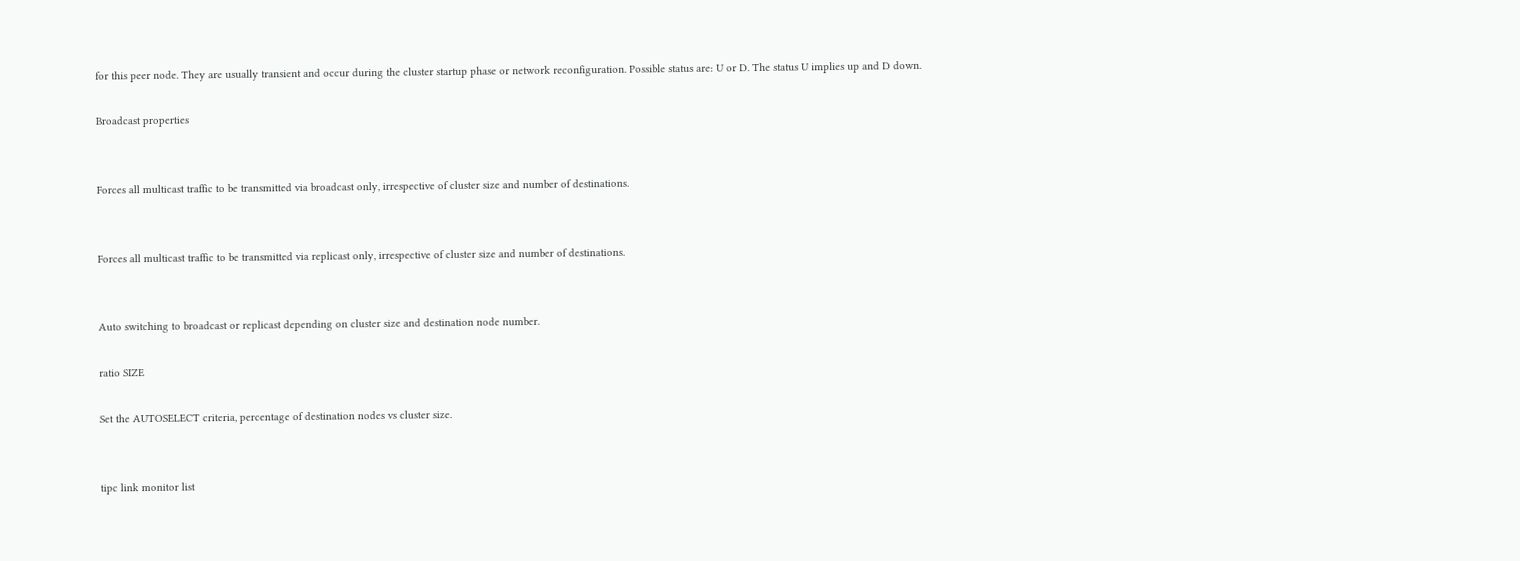for this peer node. They are usually transient and occur during the cluster startup phase or network reconfiguration. Possible status are: U or D. The status U implies up and D down.

Broadcast properties


Forces all multicast traffic to be transmitted via broadcast only, irrespective of cluster size and number of destinations.


Forces all multicast traffic to be transmitted via replicast only, irrespective of cluster size and number of destinations.


Auto switching to broadcast or replicast depending on cluster size and destination node number.

ratio SIZE

Set the AUTOSELECT criteria, percentage of destination nodes vs cluster size.


tipc link monitor list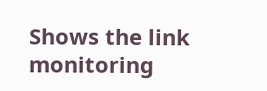Shows the link monitoring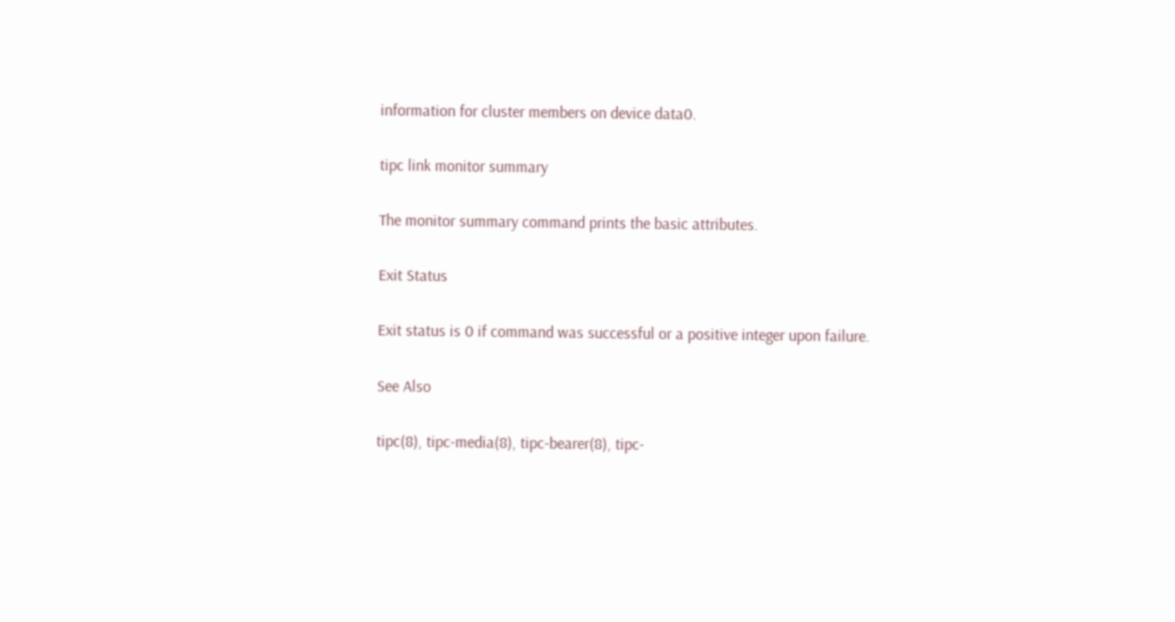information for cluster members on device data0.

tipc link monitor summary

The monitor summary command prints the basic attributes.

Exit Status

Exit status is 0 if command was successful or a positive integer upon failure.

See Also

tipc(8), tipc-media(8), tipc-bearer(8), tipc-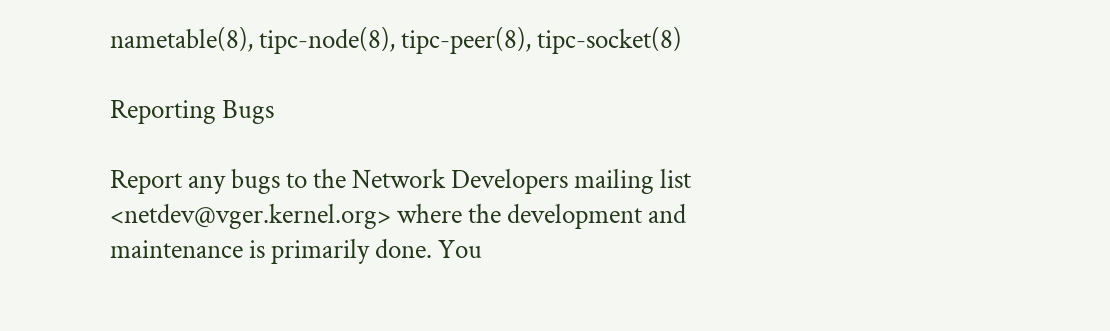nametable(8), tipc-node(8), tipc-peer(8), tipc-socket(8)

Reporting Bugs

Report any bugs to the Network Developers mailing list <netdev@vger.kernel.org> where the development and maintenance is primarily done. You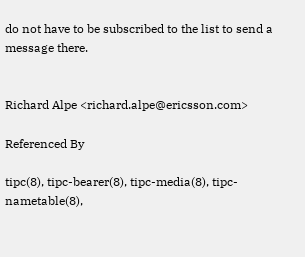do not have to be subscribed to the list to send a message there.


Richard Alpe <richard.alpe@ericsson.com>

Referenced By

tipc(8), tipc-bearer(8), tipc-media(8), tipc-nametable(8),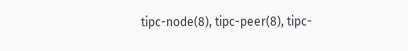tipc-node(8), tipc-peer(8), tipc-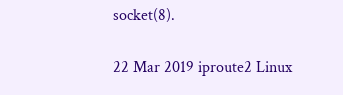socket(8).

22 Mar 2019 iproute2 Linux